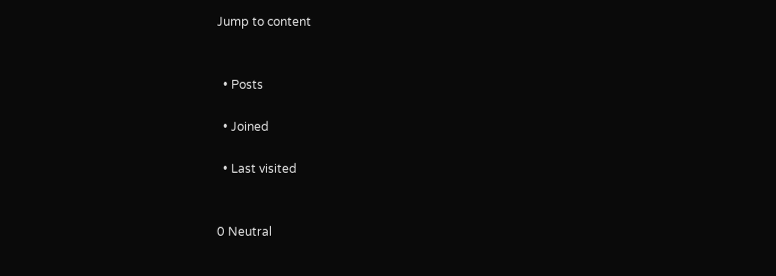Jump to content


  • Posts

  • Joined

  • Last visited


0 Neutral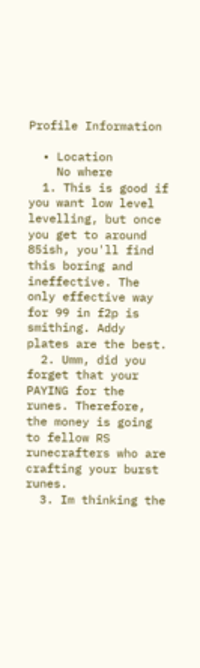Profile Information

  • Location
    No where
  1. This is good if you want low level levelling, but once you get to around 85ish, you'll find this boring and ineffective. The only effective way for 99 in f2p is smithing. Addy plates are the best.
  2. Umm, did you forget that your PAYING for the runes. Therefore, the money is going to fellow RS runecrafters who are crafting your burst runes.
  3. Im thinking the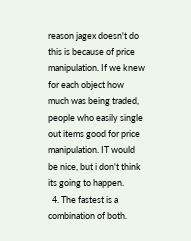reason jagex doesn't do this is because of price manipulation. If we knew for each object how much was being traded, people who easily single out items good for price manipulation. IT would be nice, but i don't think its going to happen.
  4. The fastest is a combination of both.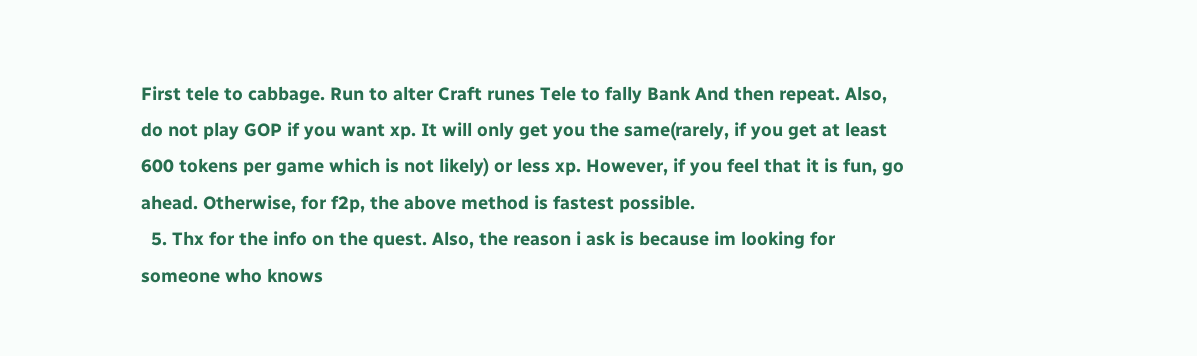First tele to cabbage. Run to alter Craft runes Tele to fally Bank And then repeat. Also, do not play GOP if you want xp. It will only get you the same(rarely, if you get at least 600 tokens per game which is not likely) or less xp. However, if you feel that it is fun, go ahead. Otherwise, for f2p, the above method is fastest possible.
  5. Thx for the info on the quest. Also, the reason i ask is because im looking for someone who knows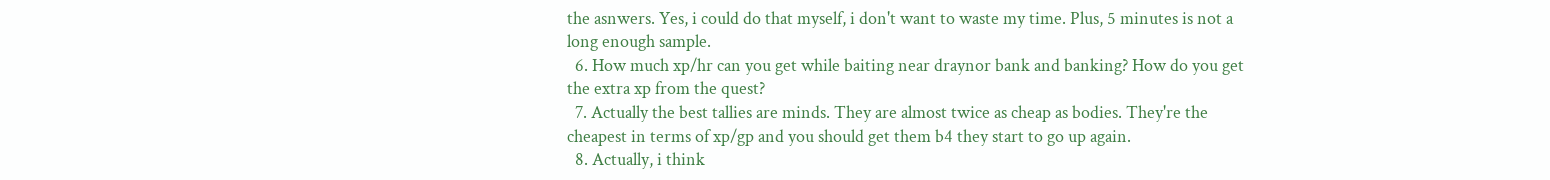the asnwers. Yes, i could do that myself, i don't want to waste my time. Plus, 5 minutes is not a long enough sample.
  6. How much xp/hr can you get while baiting near draynor bank and banking? How do you get the extra xp from the quest?
  7. Actually the best tallies are minds. They are almost twice as cheap as bodies. They're the cheapest in terms of xp/gp and you should get them b4 they start to go up again.
  8. Actually, i think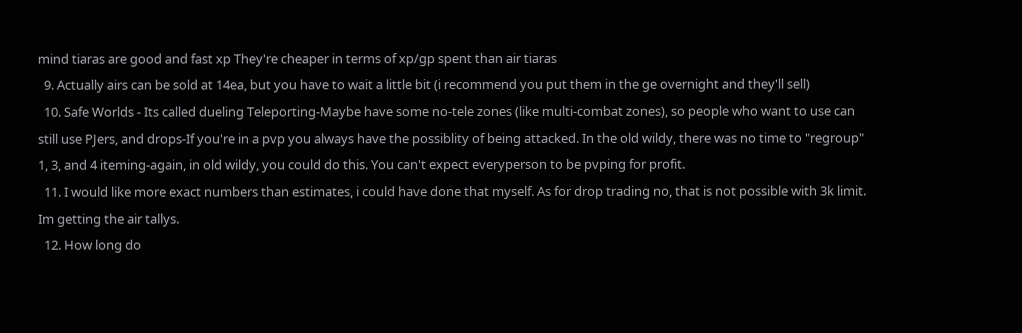mind tiaras are good and fast xp They're cheaper in terms of xp/gp spent than air tiaras
  9. Actually airs can be sold at 14ea, but you have to wait a little bit (i recommend you put them in the ge overnight and they'll sell)
  10. Safe Worlds - Its called dueling Teleporting-Maybe have some no-tele zones (like multi-combat zones), so people who want to use can still use PJers, and drops-If you're in a pvp you always have the possiblity of being attacked. In the old wildy, there was no time to "regroup" 1, 3, and 4 iteming-again, in old wildy, you could do this. You can't expect everyperson to be pvping for profit.
  11. I would like more exact numbers than estimates, i could have done that myself. As for drop trading no, that is not possible with 3k limit. Im getting the air tallys.
  12. How long do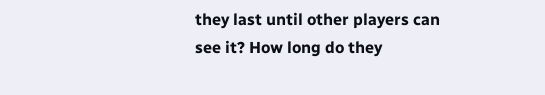they last until other players can see it? How long do they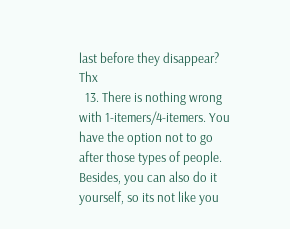last before they disappear? Thx
  13. There is nothing wrong with 1-itemers/4-itemers. You have the option not to go after those types of people. Besides, you can also do it yourself, so its not like you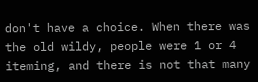don't have a choice. When there was the old wildy, people were 1 or 4 iteming, and there is not that many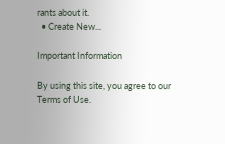rants about it.
  • Create New...

Important Information

By using this site, you agree to our Terms of Use.